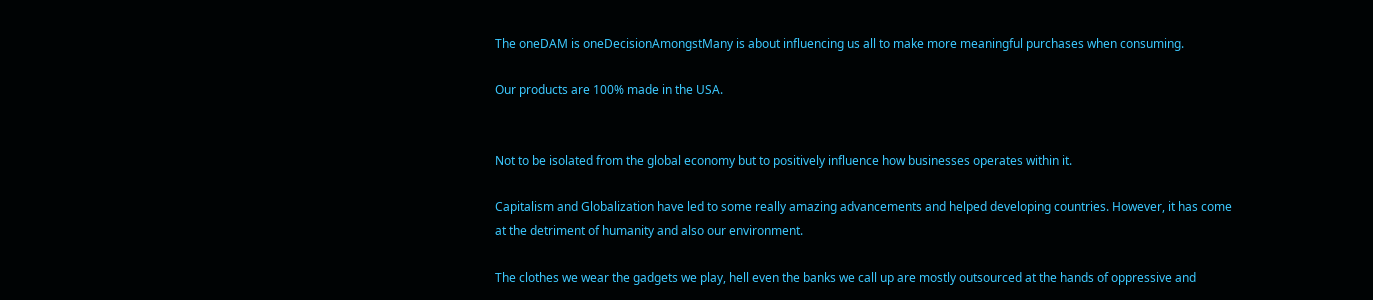The oneDAM is oneDecisionAmongstMany is about influencing us all to make more meaningful purchases when consuming.

Our products are 100% made in the USA.


Not to be isolated from the global economy but to positively influence how businesses operates within it.

Capitalism and Globalization have led to some really amazing advancements and helped developing countries. However, it has come at the detriment of humanity and also our environment.

The clothes we wear the gadgets we play, hell even the banks we call up are mostly outsourced at the hands of oppressive and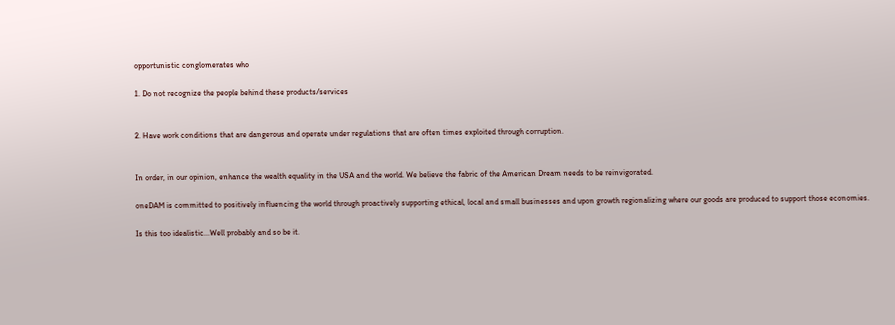opportunistic conglomerates who

1. Do not recognize the people behind these products/services


2. Have work conditions that are dangerous and operate under regulations that are often times exploited through corruption.


In order, in our opinion, enhance the wealth equality in the USA and the world. We believe the fabric of the American Dream needs to be reinvigorated.

oneDAM is committed to positively influencing the world through proactively supporting ethical, local and small businesses and upon growth regionalizing where our goods are produced to support those economies.

Is this too idealistic...Well probably and so be it.